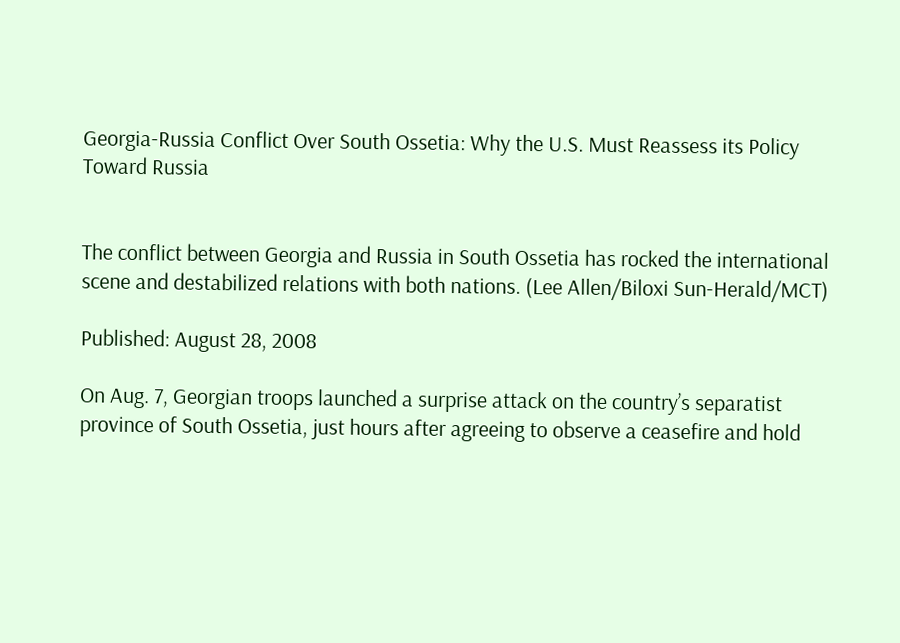Georgia-Russia Conflict Over South Ossetia: Why the U.S. Must Reassess its Policy Toward Russia


The conflict between Georgia and Russia in South Ossetia has rocked the international scene and destabilized relations with both nations. (Lee Allen/Biloxi Sun-Herald/MCT)

Published: August 28, 2008

On Aug. 7, Georgian troops launched a surprise attack on the country’s separatist province of South Ossetia, just hours after agreeing to observe a ceasefire and hold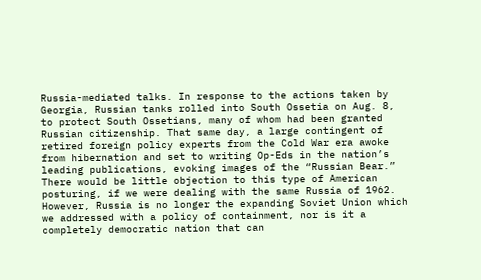Russia-mediated talks. In response to the actions taken by Georgia, Russian tanks rolled into South Ossetia on Aug. 8, to protect South Ossetians, many of whom had been granted Russian citizenship. That same day, a large contingent of retired foreign policy experts from the Cold War era awoke from hibernation and set to writing Op-Eds in the nation’s leading publications, evoking images of the “Russian Bear.” There would be little objection to this type of American posturing, if we were dealing with the same Russia of 1962. However, Russia is no longer the expanding Soviet Union which we addressed with a policy of containment, nor is it a completely democratic nation that can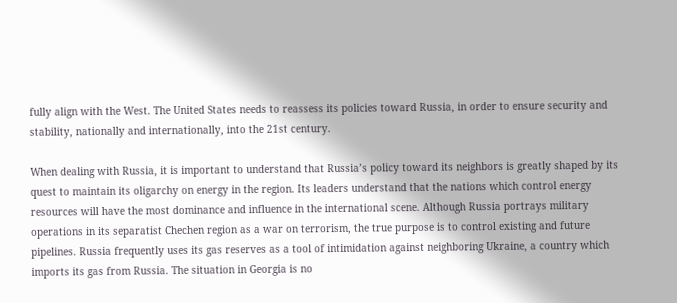fully align with the West. The United States needs to reassess its policies toward Russia, in order to ensure security and stability, nationally and internationally, into the 21st century.

When dealing with Russia, it is important to understand that Russia’s policy toward its neighbors is greatly shaped by its quest to maintain its oligarchy on energy in the region. Its leaders understand that the nations which control energy resources will have the most dominance and influence in the international scene. Although Russia portrays military operations in its separatist Chechen region as a war on terrorism, the true purpose is to control existing and future pipelines. Russia frequently uses its gas reserves as a tool of intimidation against neighboring Ukraine, a country which imports its gas from Russia. The situation in Georgia is no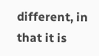different, in that it is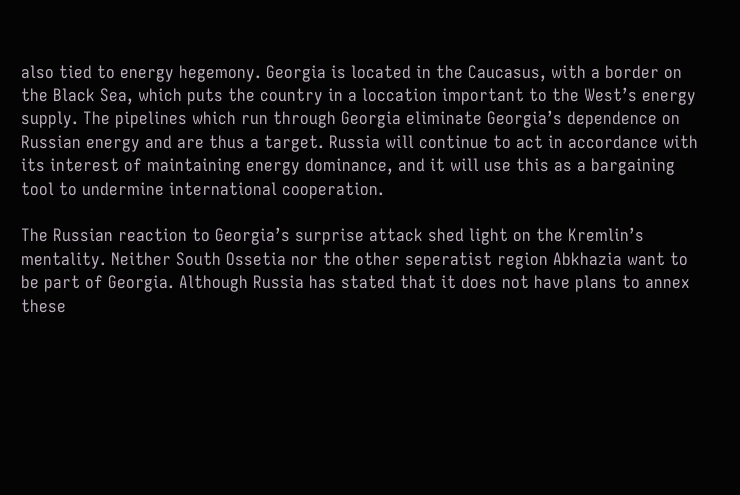also tied to energy hegemony. Georgia is located in the Caucasus, with a border on the Black Sea, which puts the country in a loccation important to the West’s energy supply. The pipelines which run through Georgia eliminate Georgia’s dependence on Russian energy and are thus a target. Russia will continue to act in accordance with its interest of maintaining energy dominance, and it will use this as a bargaining tool to undermine international cooperation.

The Russian reaction to Georgia’s surprise attack shed light on the Kremlin’s mentality. Neither South Ossetia nor the other seperatist region Abkhazia want to be part of Georgia. Although Russia has stated that it does not have plans to annex these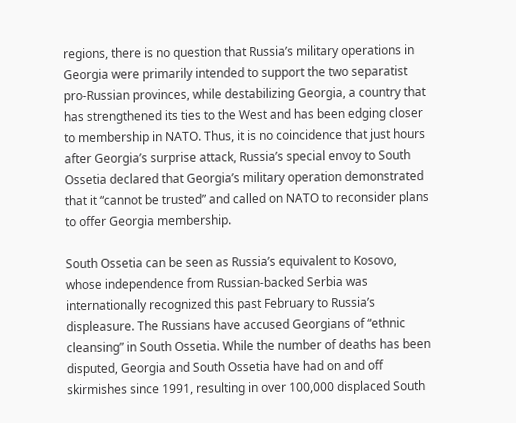regions, there is no question that Russia’s military operations in Georgia were primarily intended to support the two separatist pro-Russian provinces, while destabilizing Georgia, a country that has strengthened its ties to the West and has been edging closer to membership in NATO. Thus, it is no coincidence that just hours after Georgia’s surprise attack, Russia’s special envoy to South Ossetia declared that Georgia’s military operation demonstrated that it “cannot be trusted” and called on NATO to reconsider plans to offer Georgia membership.

South Ossetia can be seen as Russia’s equivalent to Kosovo, whose independence from Russian-backed Serbia was internationally recognized this past February to Russia’s displeasure. The Russians have accused Georgians of “ethnic cleansing” in South Ossetia. While the number of deaths has been disputed, Georgia and South Ossetia have had on and off skirmishes since 1991, resulting in over 100,000 displaced South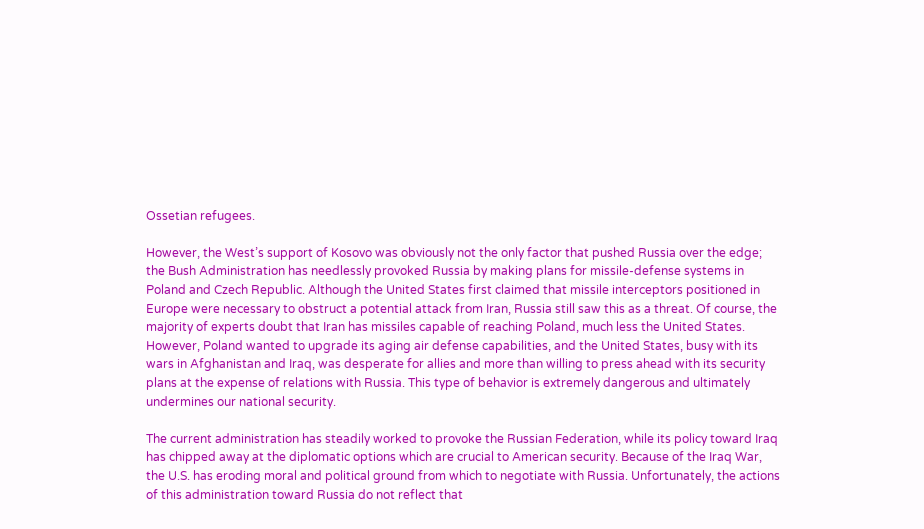Ossetian refugees.

However, the West’s support of Kosovo was obviously not the only factor that pushed Russia over the edge; the Bush Administration has needlessly provoked Russia by making plans for missile-defense systems in Poland and Czech Republic. Although the United States first claimed that missile interceptors positioned in Europe were necessary to obstruct a potential attack from Iran, Russia still saw this as a threat. Of course, the majority of experts doubt that Iran has missiles capable of reaching Poland, much less the United States. However, Poland wanted to upgrade its aging air defense capabilities, and the United States, busy with its wars in Afghanistan and Iraq, was desperate for allies and more than willing to press ahead with its security plans at the expense of relations with Russia. This type of behavior is extremely dangerous and ultimately undermines our national security.

The current administration has steadily worked to provoke the Russian Federation, while its policy toward Iraq has chipped away at the diplomatic options which are crucial to American security. Because of the Iraq War, the U.S. has eroding moral and political ground from which to negotiate with Russia. Unfortunately, the actions of this administration toward Russia do not reflect that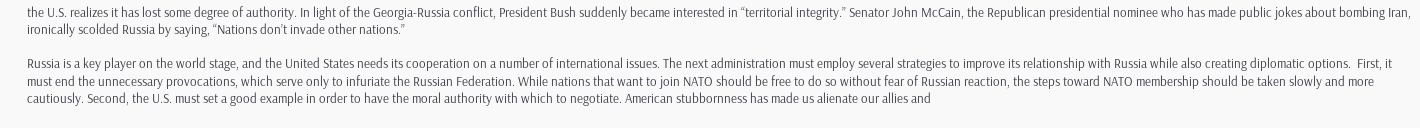the U.S. realizes it has lost some degree of authority. In light of the Georgia-Russia conflict, President Bush suddenly became interested in “territorial integrity.” Senator John McCain, the Republican presidential nominee who has made public jokes about bombing Iran, ironically scolded Russia by saying, “Nations don’t invade other nations.”

Russia is a key player on the world stage, and the United States needs its cooperation on a number of international issues. The next administration must employ several strategies to improve its relationship with Russia while also creating diplomatic options.  First, it must end the unnecessary provocations, which serve only to infuriate the Russian Federation. While nations that want to join NATO should be free to do so without fear of Russian reaction, the steps toward NATO membership should be taken slowly and more cautiously. Second, the U.S. must set a good example in order to have the moral authority with which to negotiate. American stubbornness has made us alienate our allies and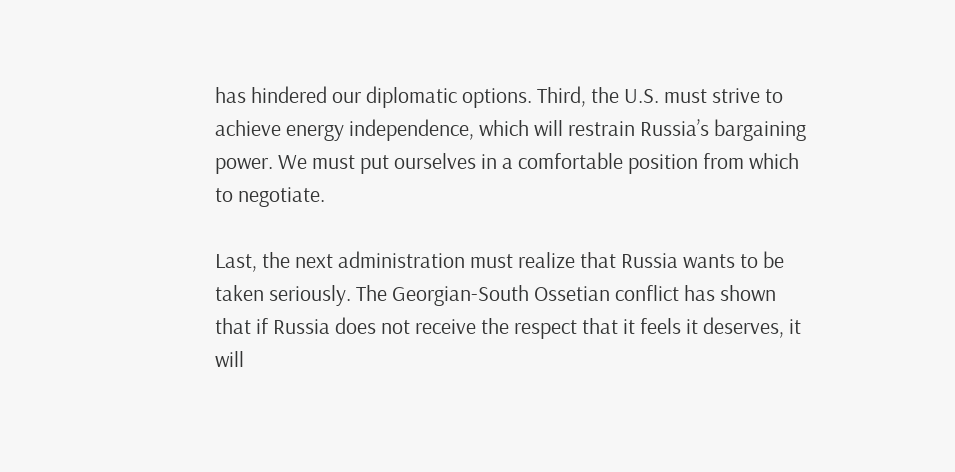has hindered our diplomatic options. Third, the U.S. must strive to achieve energy independence, which will restrain Russia’s bargaining power. We must put ourselves in a comfortable position from which to negotiate.

Last, the next administration must realize that Russia wants to be taken seriously. The Georgian-South Ossetian conflict has shown that if Russia does not receive the respect that it feels it deserves, it will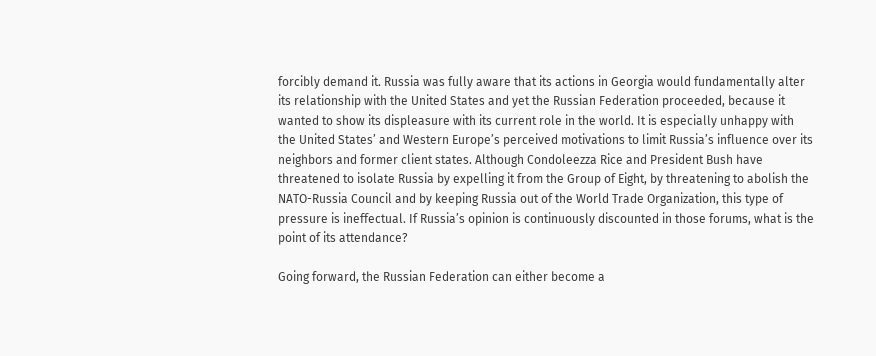forcibly demand it. Russia was fully aware that its actions in Georgia would fundamentally alter its relationship with the United States and yet the Russian Federation proceeded, because it wanted to show its displeasure with its current role in the world. It is especially unhappy with the United States’ and Western Europe’s perceived motivations to limit Russia’s influence over its neighbors and former client states. Although Condoleezza Rice and President Bush have threatened to isolate Russia by expelling it from the Group of Eight, by threatening to abolish the NATO-Russia Council and by keeping Russia out of the World Trade Organization, this type of pressure is ineffectual. If Russia’s opinion is continuously discounted in those forums, what is the point of its attendance?

Going forward, the Russian Federation can either become a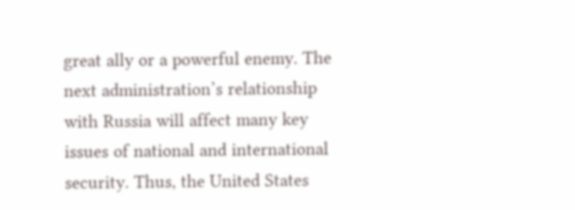great ally or a powerful enemy. The next administration’s relationship with Russia will affect many key issues of national and international security. Thus, the United States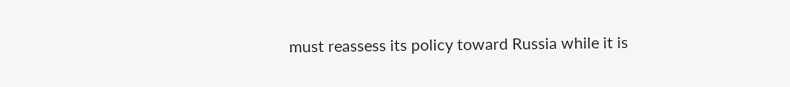must reassess its policy toward Russia while it is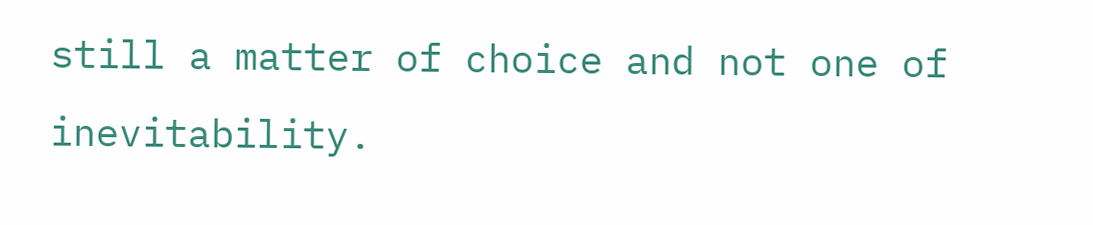still a matter of choice and not one of inevitability.